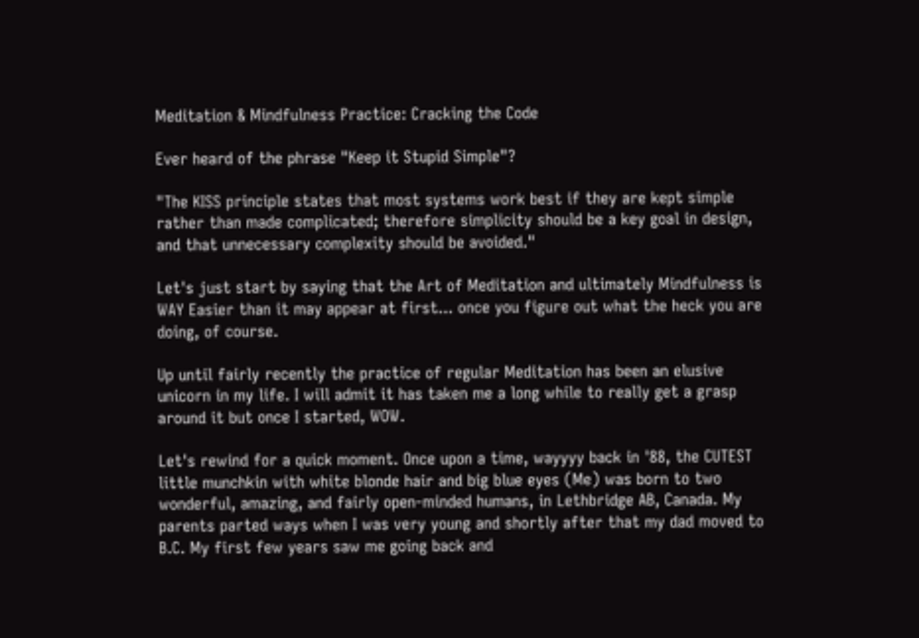Meditation & Mindfulness Practice: Cracking the Code

Ever heard of the phrase "Keep it Stupid Simple"?

"The KISS principle states that most systems work best if they are kept simple rather than made complicated; therefore simplicity should be a key goal in design, and that unnecessary complexity should be avoided."

Let's just start by saying that the Art of Meditation and ultimately Mindfulness is WAY Easier than it may appear at first... once you figure out what the heck you are doing, of course.

Up until fairly recently the practice of regular Meditation has been an elusive unicorn in my life. I will admit it has taken me a long while to really get a grasp around it but once I started, WOW.

Let's rewind for a quick moment. Once upon a time, wayyyy back in '88, the CUTEST little munchkin with white blonde hair and big blue eyes (Me) was born to two wonderful, amazing, and fairly open-minded humans, in Lethbridge AB, Canada. My parents parted ways when I was very young and shortly after that my dad moved to B.C. My first few years saw me going back and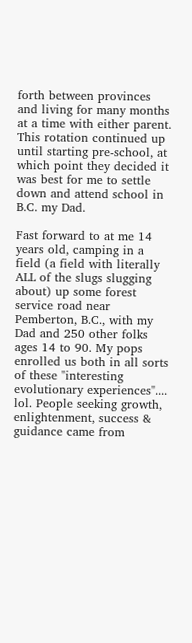forth between provinces and living for many months at a time with either parent. This rotation continued up until starting pre-school, at which point they decided it was best for me to settle down and attend school in B.C. my Dad.

Fast forward to at me 14 years old, camping in a field (a field with literally ALL of the slugs slugging about) up some forest service road near Pemberton, B.C., with my Dad and 250 other folks ages 14 to 90. My pops enrolled us both in all sorts of these "interesting evolutionary experiences".... lol. People seeking growth, enlightenment, success & guidance came from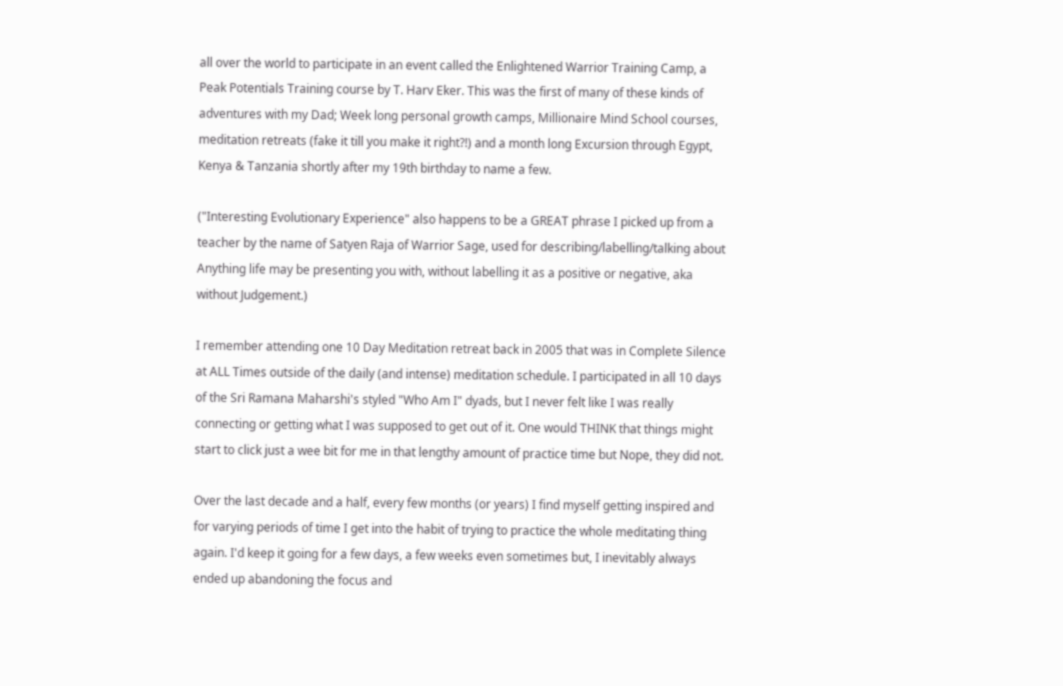all over the world to participate in an event called the Enlightened Warrior Training Camp, a Peak Potentials Training course by T. Harv Eker. This was the first of many of these kinds of adventures with my Dad; Week long personal growth camps, Millionaire Mind School courses, meditation retreats (fake it till you make it right?!) and a month long Excursion through Egypt, Kenya & Tanzania shortly after my 19th birthday to name a few.

("Interesting Evolutionary Experience" also happens to be a GREAT phrase I picked up from a teacher by the name of Satyen Raja of Warrior Sage, used for describing/labelling/talking about Anything life may be presenting you with, without labelling it as a positive or negative, aka without Judgement.)

I remember attending one 10 Day Meditation retreat back in 2005 that was in Complete Silence at ALL Times outside of the daily (and intense) meditation schedule. I participated in all 10 days of the Sri Ramana Maharshi's styled "Who Am I" dyads, but I never felt like I was really connecting or getting what I was supposed to get out of it. One would THINK that things might start to click just a wee bit for me in that lengthy amount of practice time but Nope, they did not.

Over the last decade and a half, every few months (or years) I find myself getting inspired and for varying periods of time I get into the habit of trying to practice the whole meditating thing again. I'd keep it going for a few days, a few weeks even sometimes but, I inevitably always ended up abandoning the focus and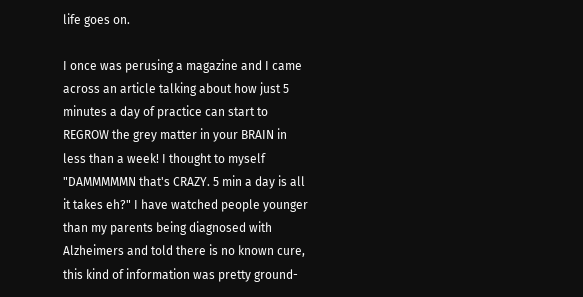life goes on.

I once was perusing a magazine and I came across an article talking about how just 5 minutes a day of practice can start to REGROW the grey matter in your BRAIN in less than a week! I thought to myself "DAMMMMMN that's CRAZY. 5 min a day is all it takes eh?" I have watched people younger than my parents being diagnosed with Alzheimers and told there is no known cure, this kind of information was pretty ground-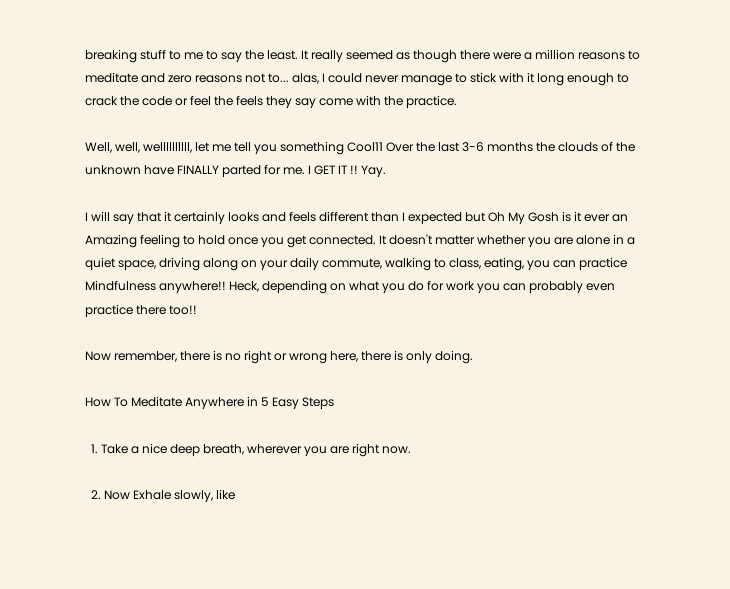breaking stuff to me to say the least. It really seemed as though there were a million reasons to meditate and zero reasons not to... alas, I could never manage to stick with it long enough to crack the code or feel the feels they say come with the practice.

Well, well, wellllllllll, let me tell you something Cool11 Over the last 3-6 months the clouds of the unknown have FINALLY parted for me. I GET IT !! Yay.

I will say that it certainly looks and feels different than I expected but Oh My Gosh is it ever an Amazing feeling to hold once you get connected. It doesn't matter whether you are alone in a quiet space, driving along on your daily commute, walking to class, eating, you can practice Mindfulness anywhere!! Heck, depending on what you do for work you can probably even practice there too!!

Now remember, there is no right or wrong here, there is only doing.

How To Meditate Anywhere in 5 Easy Steps

  1. Take a nice deep breath, wherever you are right now.

  2. Now Exhale slowly, like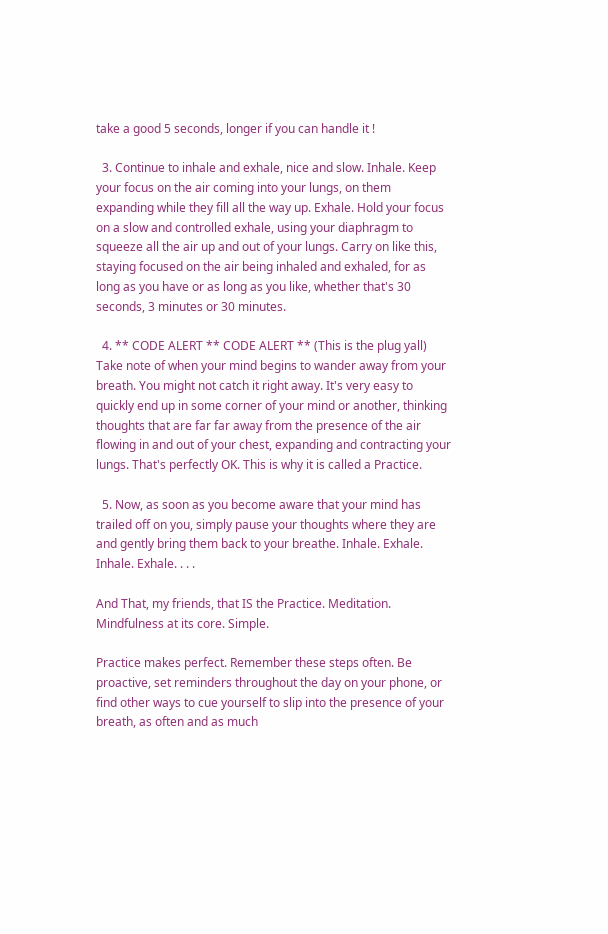take a good 5 seconds, longer if you can handle it !

  3. Continue to inhale and exhale, nice and slow. Inhale. Keep your focus on the air coming into your lungs, on them expanding while they fill all the way up. Exhale. Hold your focus on a slow and controlled exhale, using your diaphragm to squeeze all the air up and out of your lungs. Carry on like this, staying focused on the air being inhaled and exhaled, for as long as you have or as long as you like, whether that's 30 seconds, 3 minutes or 30 minutes.

  4. ** CODE ALERT ** CODE ALERT ** (This is the plug yall) Take note of when your mind begins to wander away from your breath. You might not catch it right away. It's very easy to quickly end up in some corner of your mind or another, thinking thoughts that are far far away from the presence of the air flowing in and out of your chest, expanding and contracting your lungs. That's perfectly OK. This is why it is called a Practice.

  5. Now, as soon as you become aware that your mind has trailed off on you, simply pause your thoughts where they are and gently bring them back to your breathe. Inhale. Exhale. Inhale. Exhale. . . .

And That, my friends, that IS the Practice. Meditation. Mindfulness at its core. Simple.

Practice makes perfect. Remember these steps often. Be proactive, set reminders throughout the day on your phone, or find other ways to cue yourself to slip into the presence of your breath, as often and as much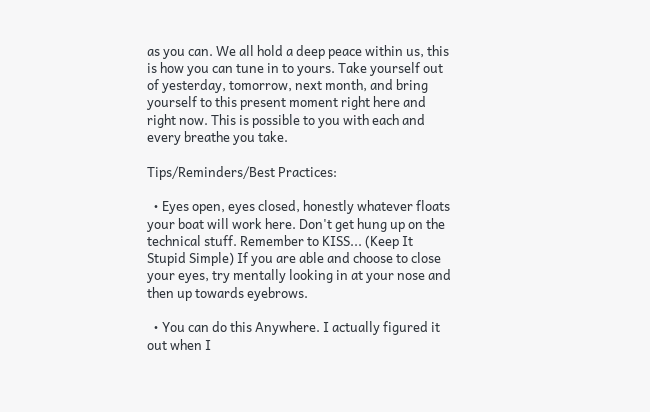as you can. We all hold a deep peace within us, this is how you can tune in to yours. Take yourself out of yesterday, tomorrow, next month, and bring yourself to this present moment right here and right now. This is possible to you with each and every breathe you take.

Tips/Reminders/Best Practices:

  • Eyes open, eyes closed, honestly whatever floats your boat will work here. Don't get hung up on the technical stuff. Remember to KISS... (Keep It Stupid Simple) If you are able and choose to close your eyes, try mentally looking in at your nose and then up towards eyebrows.

  • You can do this Anywhere. I actually figured it out when I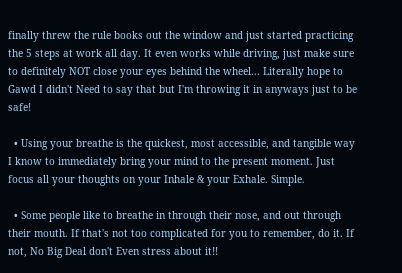finally threw the rule books out the window and just started practicing the 5 steps at work all day. It even works while driving, just make sure to definitely NOT close your eyes behind the wheel... Literally hope to Gawd I didn't Need to say that but I'm throwing it in anyways just to be safe!

  • Using your breathe is the quickest, most accessible, and tangible way I know to immediately bring your mind to the present moment. Just focus all your thoughts on your Inhale & your Exhale. Simple.

  • Some people like to breathe in through their nose, and out through their mouth. If that's not too complicated for you to remember, do it. If not, No Big Deal don't Even stress about it!!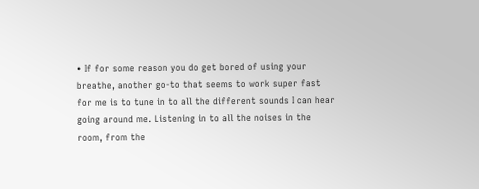• If for some reason you do get bored of using your breathe, another go-to that seems to work super fast for me is to tune in to all the different sounds I can hear going around me. Listening in to all the noises in the room, from the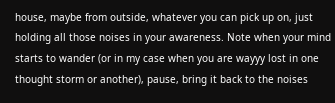house, maybe from outside, whatever you can pick up on, just holding all those noises in your awareness. Note when your mind starts to wander (or in my case when you are wayyy lost in one thought storm or another), pause, bring it back to the noises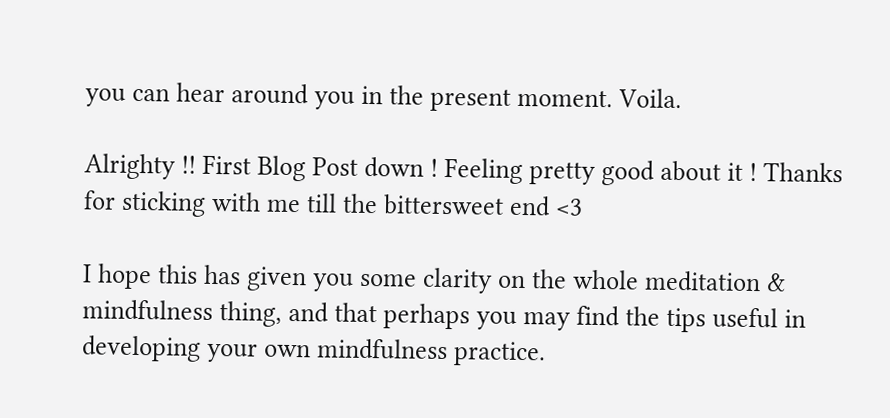you can hear around you in the present moment. Voila.

Alrighty !! First Blog Post down ! Feeling pretty good about it ! Thanks for sticking with me till the bittersweet end <3

I hope this has given you some clarity on the whole meditation & mindfulness thing, and that perhaps you may find the tips useful in developing your own mindfulness practice.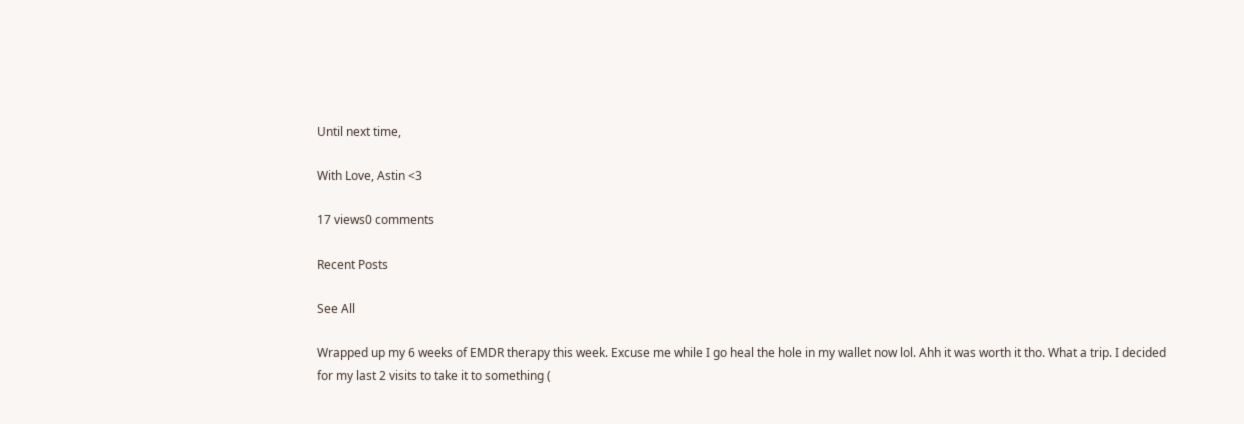Until next time,

With Love, Astin <3

17 views0 comments

Recent Posts

See All

Wrapped up my 6 weeks of EMDR therapy this week. Excuse me while I go heal the hole in my wallet now lol. Ahh it was worth it tho. What a trip. I decided for my last 2 visits to take it to something (